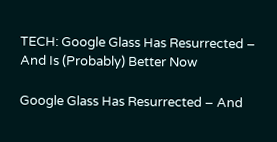TECH: Google Glass Has Resurrected – And Is (Probably) Better Now

Google Glass Has Resurrected – And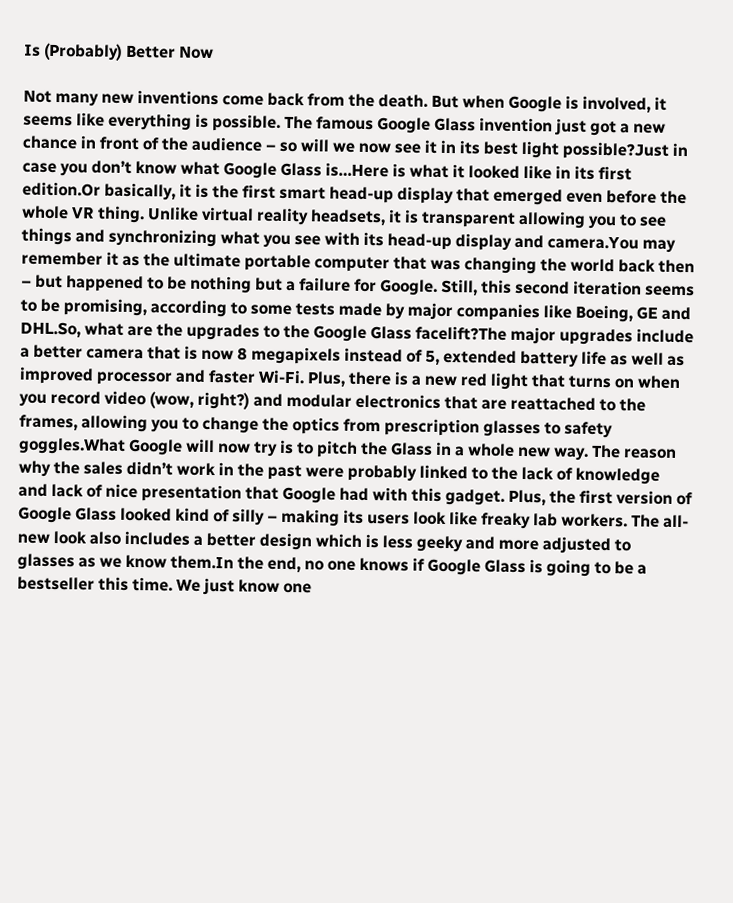Is (Probably) Better Now

Not many new inventions come back from the death. But when Google is involved, it seems like everything is possible. The famous Google Glass invention just got a new chance in front of the audience – so will we now see it in its best light possible?Just in case you don’t know what Google Glass is…Here is what it looked like in its first edition.Or basically, it is the first smart head-up display that emerged even before the whole VR thing. Unlike virtual reality headsets, it is transparent allowing you to see things and synchronizing what you see with its head-up display and camera.You may remember it as the ultimate portable computer that was changing the world back then – but happened to be nothing but a failure for Google. Still, this second iteration seems to be promising, according to some tests made by major companies like Boeing, GE and DHL.So, what are the upgrades to the Google Glass facelift?The major upgrades include a better camera that is now 8 megapixels instead of 5, extended battery life as well as improved processor and faster Wi-Fi. Plus, there is a new red light that turns on when you record video (wow, right?) and modular electronics that are reattached to the frames, allowing you to change the optics from prescription glasses to safety goggles.What Google will now try is to pitch the Glass in a whole new way. The reason why the sales didn’t work in the past were probably linked to the lack of knowledge and lack of nice presentation that Google had with this gadget. Plus, the first version of Google Glass looked kind of silly – making its users look like freaky lab workers. The all-new look also includes a better design which is less geeky and more adjusted to glasses as we know them.In the end, no one knows if Google Glass is going to be a bestseller this time. We just know one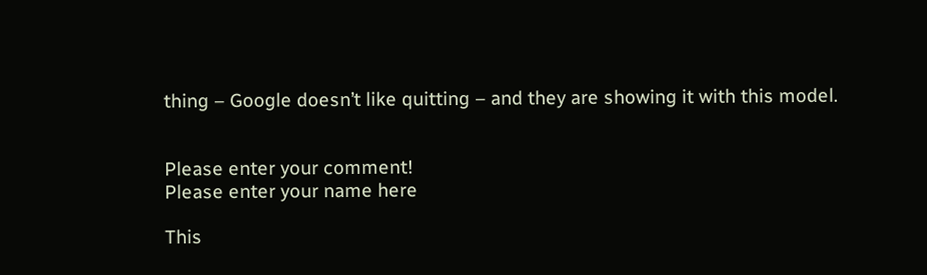thing – Google doesn’t like quitting – and they are showing it with this model.


Please enter your comment!
Please enter your name here

This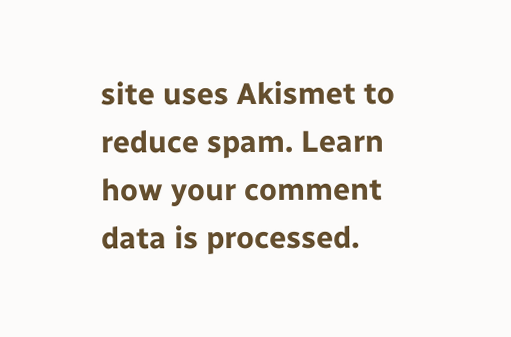site uses Akismet to reduce spam. Learn how your comment data is processed.